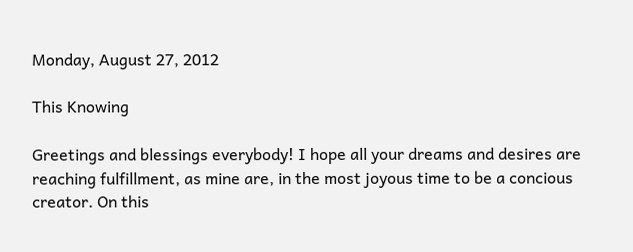Monday, August 27, 2012

This Knowing

Greetings and blessings everybody! I hope all your dreams and desires are reaching fulfillment, as mine are, in the most joyous time to be a concious creator. On this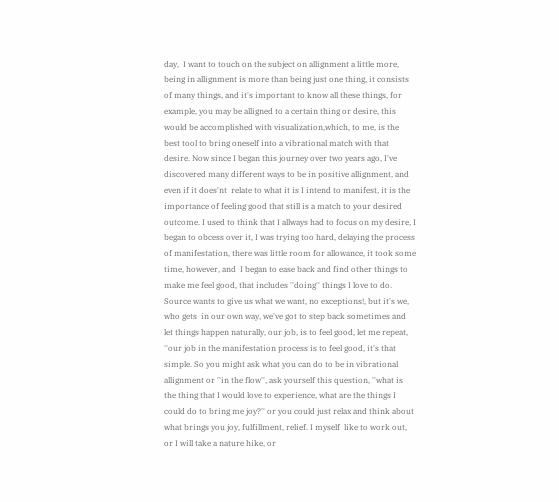day,  I want to touch on the subject on allignment a little more, being in allignment is more than being just one thing, it consists of many things, and it's important to know all these things, for example, you may be alligned to a certain thing or desire, this would be accomplished with visualization,which, to me, is the best tool to bring oneself into a vibrational match with that desire. Now since I began this journey over two years ago, I've discovered many different ways to be in positive allignment, and even if it does'nt  relate to what it is I intend to manifest, it is the importance of feeling good that still is a match to your desired outcome. I used to think that I allways had to focus on my desire, I began to obcess over it, I was trying too hard, delaying the process of manifestation, there was little room for allowance, it took some time, however, and  I began to ease back and find other things to make me feel good, that includes ''doing'' things I love to do. Source wants to give us what we want, no exceptions!, but it's we, who gets  in our own way, we've got to step back sometimes and let things happen naturally, our job, is to feel good, let me repeat, ''our job in the manifestation process is to feel good, it's that simple. So you might ask what you can do to be in vibrational allignment or ''in the flow'', ask yourself this question, ''what is the thing that I would love to experience, what are the things I could do to bring me joy?'' or you could just relax and think about what brings you joy, fulfillment, relief. I myself  like to work out, or I will take a nature hike, or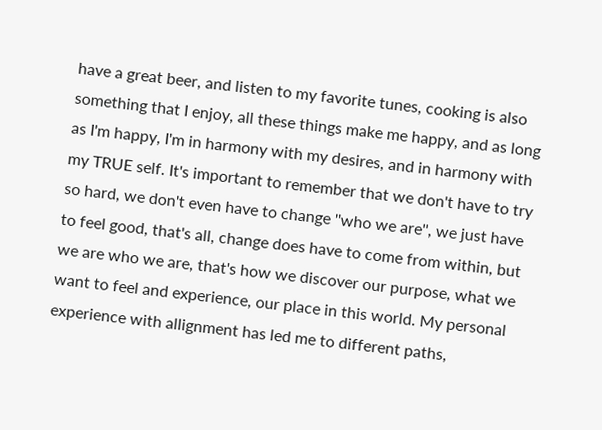have a great beer, and listen to my favorite tunes, cooking is also something that I enjoy, all these things make me happy, and as long as I'm happy, I'm in harmony with my desires, and in harmony with my TRUE self. It's important to remember that we don't have to try so hard, we don't even have to change ''who we are'', we just have to feel good, that's all, change does have to come from within, but we are who we are, that's how we discover our purpose, what we want to feel and experience, our place in this world. My personal experience with allignment has led me to different paths,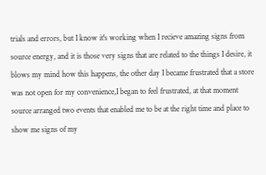trials and errors, but I know it's working when I recieve amazing signs from source energy, and it is those very signs that are related to the things I desire, it blows my mind how this happens, the other day I became frustrated that a store was not open for my convenience,I began to feel frustrated, at that moment source arranged two events that enabled me to be at the right time and place to show me signs of my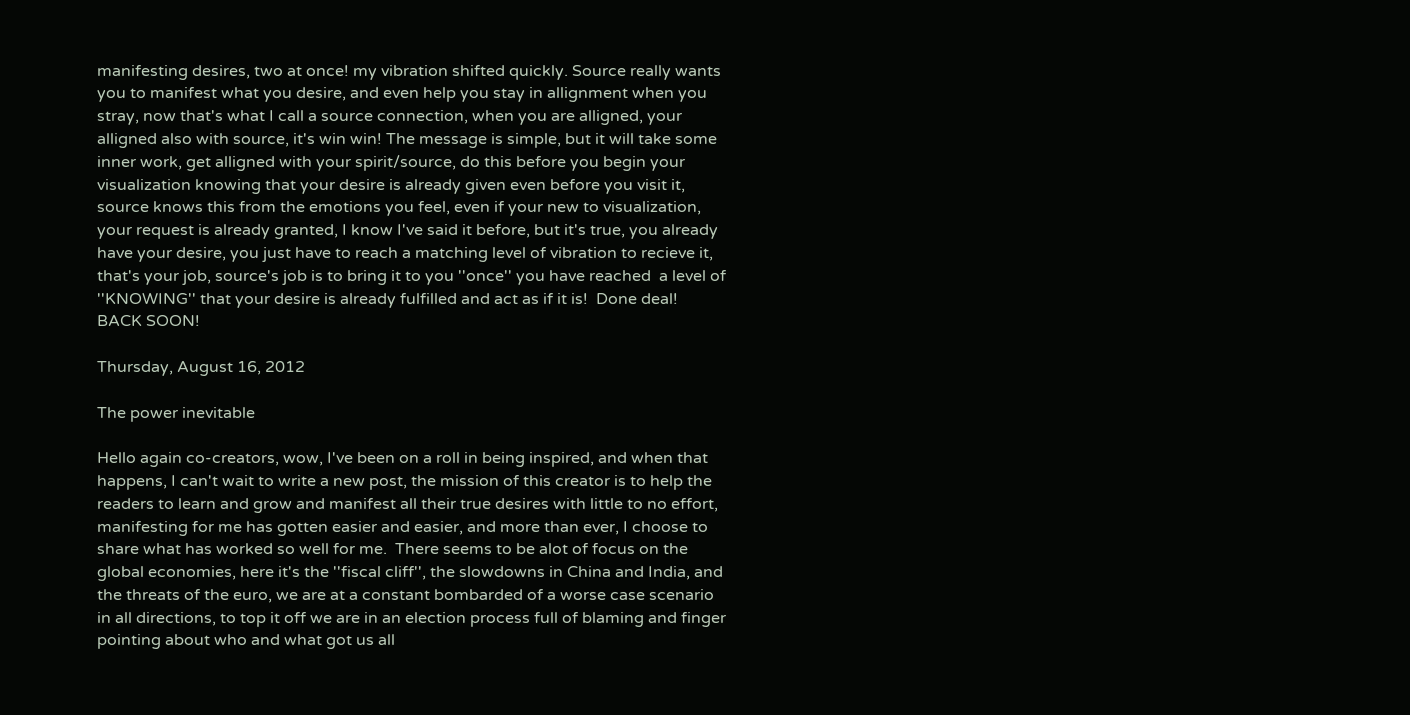manifesting desires, two at once! my vibration shifted quickly. Source really wants you to manifest what you desire, and even help you stay in allignment when you stray, now that's what I call a source connection, when you are alligned, your alligned also with source, it's win win! The message is simple, but it will take some inner work, get alligned with your spirit/source, do this before you begin your visualization knowing that your desire is already given even before you visit it, source knows this from the emotions you feel, even if your new to visualization, your request is already granted, I know I've said it before, but it's true, you already have your desire, you just have to reach a matching level of vibration to recieve it, that's your job, source's job is to bring it to you ''once'' you have reached  a level of ''KNOWING'' that your desire is already fulfilled and act as if it is!  Done deal!    BACK SOON!

Thursday, August 16, 2012

The power inevitable

Hello again co-creators, wow, I've been on a roll in being inspired, and when that happens, I can't wait to write a new post, the mission of this creator is to help the readers to learn and grow and manifest all their true desires with little to no effort, manifesting for me has gotten easier and easier, and more than ever, I choose to share what has worked so well for me.  There seems to be alot of focus on the global economies, here it's the ''fiscal cliff'', the slowdowns in China and India, and the threats of the euro, we are at a constant bombarded of a worse case scenario in all directions, to top it off we are in an election process full of blaming and finger pointing about who and what got us all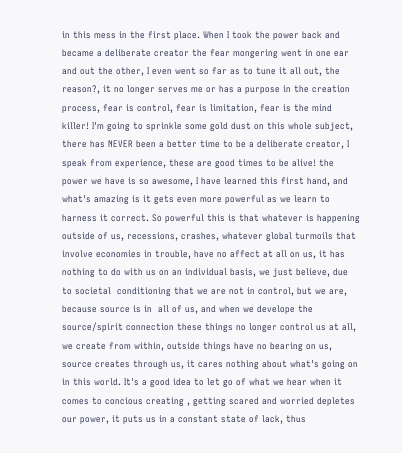in this mess in the first place. When I took the power back and became a deliberate creator the fear mongering went in one ear and out the other, I even went so far as to tune it all out, the reason?, it no longer serves me or has a purpose in the creation process, fear is control, fear is limitation, fear is the mind killer! I'm going to sprinkle some gold dust on this whole subject, there has NEVER been a better time to be a deliberate creator, I speak from experience, these are good times to be alive! the power we have is so awesome, I have learned this first hand, and what's amazing is it gets even more powerful as we learn to harness it correct. So powerful this is that whatever is happening outside of us, recessions, crashes, whatever global turmoils that involve economies in trouble, have no affect at all on us, it has nothing to do with us on an individual basis, we just believe, due to societal  conditioning that we are not in control, but we are, because source is in  all of us, and when we develope the source/spirit connection these things no longer control us at all, we create from within, outside things have no bearing on us, source creates through us, it cares nothing about what's going on in this world. It's a good idea to let go of what we hear when it comes to concious creating , getting scared and worried depletes our power, it puts us in a constant state of lack, thus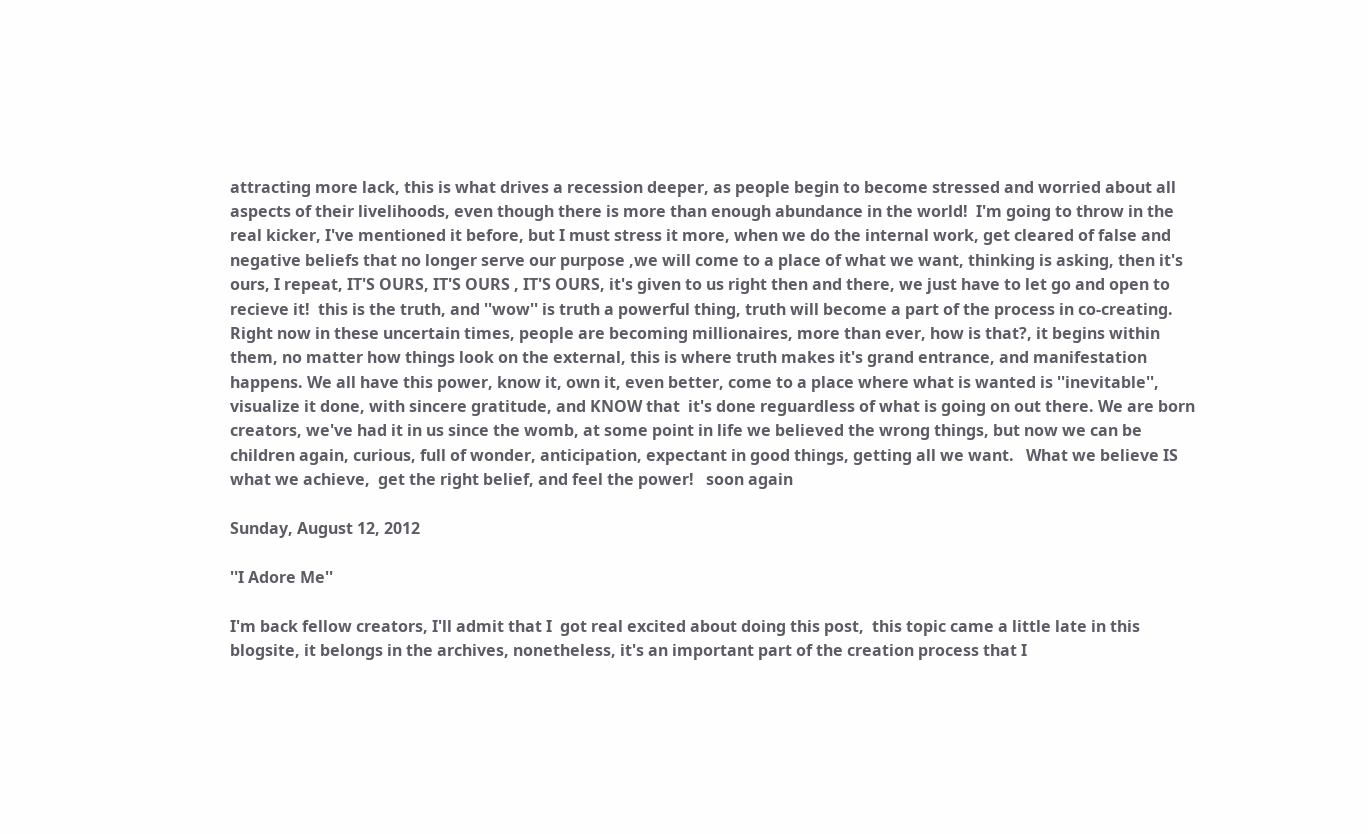attracting more lack, this is what drives a recession deeper, as people begin to become stressed and worried about all aspects of their livelihoods, even though there is more than enough abundance in the world!  I'm going to throw in the real kicker, I've mentioned it before, but I must stress it more, when we do the internal work, get cleared of false and negative beliefs that no longer serve our purpose ,we will come to a place of what we want, thinking is asking, then it's ours, I repeat, IT'S OURS, IT'S OURS , IT'S OURS, it's given to us right then and there, we just have to let go and open to recieve it!  this is the truth, and ''wow'' is truth a powerful thing, truth will become a part of the process in co-creating. Right now in these uncertain times, people are becoming millionaires, more than ever, how is that?, it begins within them, no matter how things look on the external, this is where truth makes it's grand entrance, and manifestation happens. We all have this power, know it, own it, even better, come to a place where what is wanted is ''inevitable'', visualize it done, with sincere gratitude, and KNOW that  it's done reguardless of what is going on out there. We are born creators, we've had it in us since the womb, at some point in life we believed the wrong things, but now we can be children again, curious, full of wonder, anticipation, expectant in good things, getting all we want.   What we believe IS what we achieve,  get the right belief, and feel the power!   soon again

Sunday, August 12, 2012

''I Adore Me''

I'm back fellow creators, I'll admit that I  got real excited about doing this post,  this topic came a little late in this blogsite, it belongs in the archives, nonetheless, it's an important part of the creation process that I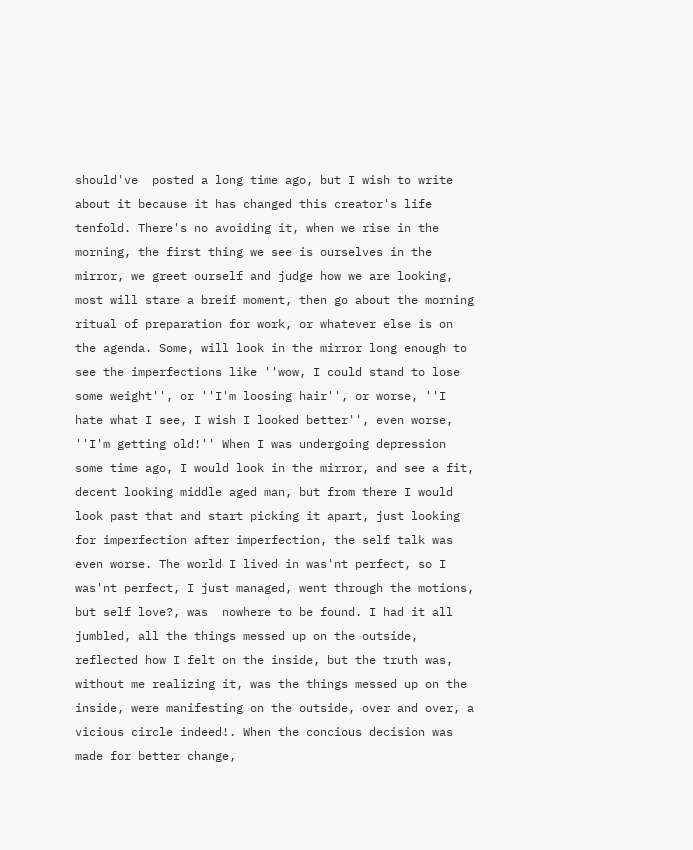should've  posted a long time ago, but I wish to write about it because it has changed this creator's life tenfold. There's no avoiding it, when we rise in the morning, the first thing we see is ourselves in the mirror, we greet ourself and judge how we are looking, most will stare a breif moment, then go about the morning ritual of preparation for work, or whatever else is on the agenda. Some, will look in the mirror long enough to see the imperfections like ''wow, I could stand to lose some weight'', or ''I'm loosing hair'', or worse, ''I hate what I see, I wish I looked better'', even worse, ''I'm getting old!'' When I was undergoing depression some time ago, I would look in the mirror, and see a fit, decent looking middle aged man, but from there I would look past that and start picking it apart, just looking for imperfection after imperfection, the self talk was even worse. The world I lived in was'nt perfect, so I was'nt perfect, I just managed, went through the motions, but self love?, was  nowhere to be found. I had it all jumbled, all the things messed up on the outside, reflected how I felt on the inside, but the truth was, without me realizing it, was the things messed up on the inside, were manifesting on the outside, over and over, a vicious circle indeed!. When the concious decision was made for better change,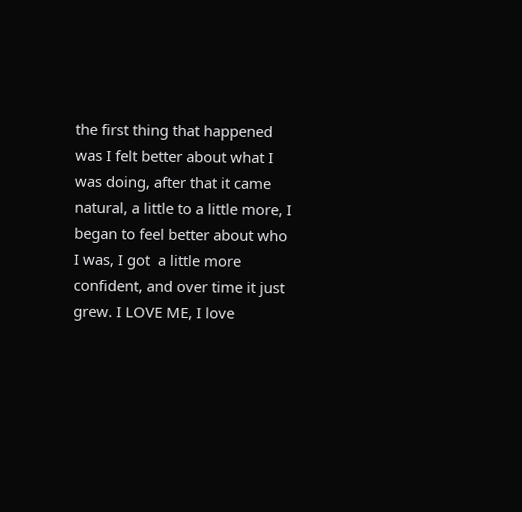the first thing that happened was I felt better about what I was doing, after that it came natural, a little to a little more, I began to feel better about who I was, I got  a little more confident, and over time it just grew. I LOVE ME, I love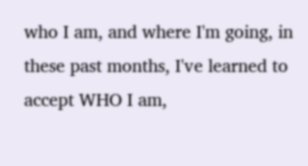who I am, and where I'm going, in these past months, I've learned to accept WHO I am,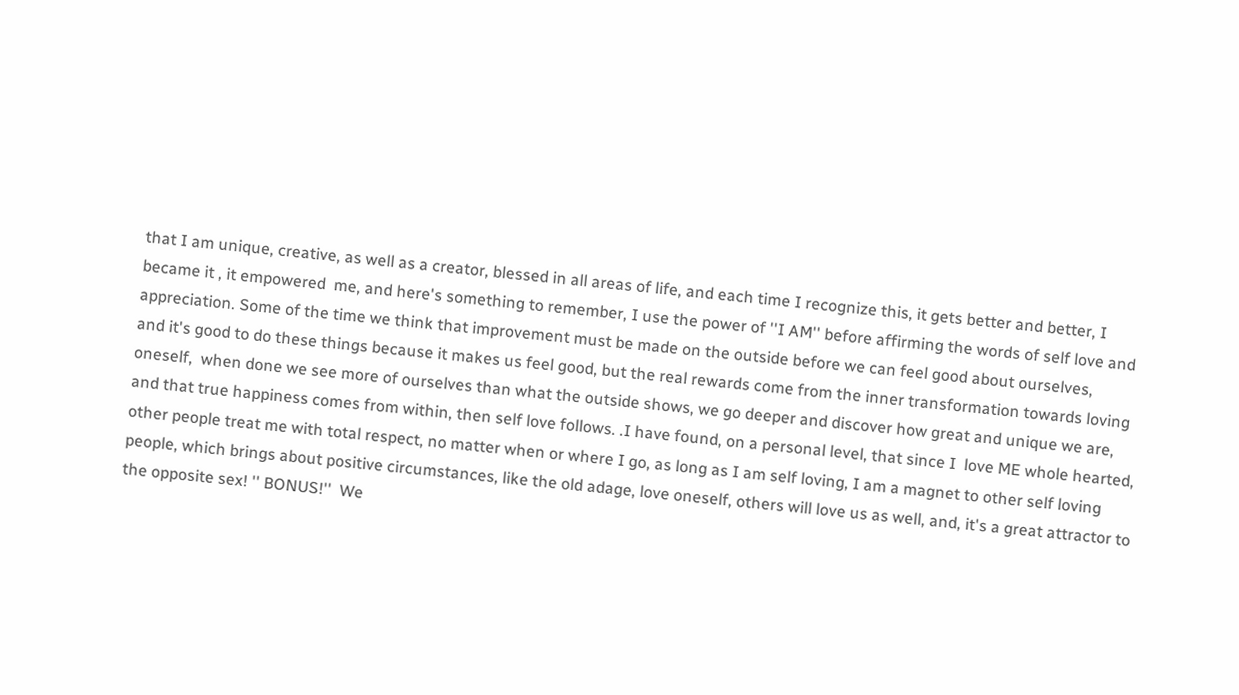that I am unique, creative, as well as a creator, blessed in all areas of life, and each time I recognize this, it gets better and better, I became it , it empowered  me, and here's something to remember, I use the power of ''I AM'' before affirming the words of self love and appreciation. Some of the time we think that improvement must be made on the outside before we can feel good about ourselves,
and it's good to do these things because it makes us feel good, but the real rewards come from the inner transformation towards loving oneself,  when done we see more of ourselves than what the outside shows, we go deeper and discover how great and unique we are, and that true happiness comes from within, then self love follows. .I have found, on a personal level, that since I  love ME whole hearted, other people treat me with total respect, no matter when or where I go, as long as I am self loving, I am a magnet to other self loving people, which brings about positive circumstances, like the old adage, love oneself, others will love us as well, and, it's a great attractor to the opposite sex! '' BONUS!''  We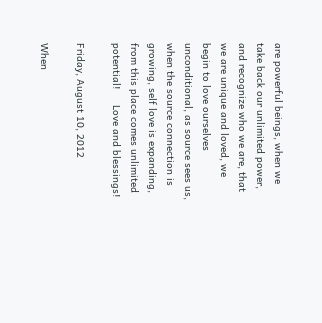are powerful beings, when we take back our unlimited power, and recognize who we are, that we are unique and loved, we begin to love ourselves unconditional, as source sees us, when the source connection is growing, self love is expanding, from this place comes unlimited potential!     Love and blessings!

Friday, August 10, 2012

When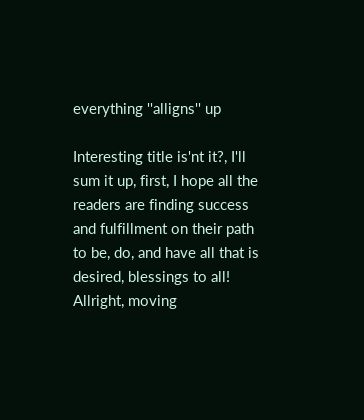everything ''alligns'' up

Interesting title is'nt it?, I'll sum it up, first, I hope all the readers are finding success and fulfillment on their path to be, do, and have all that is desired, blessings to all! Allright, moving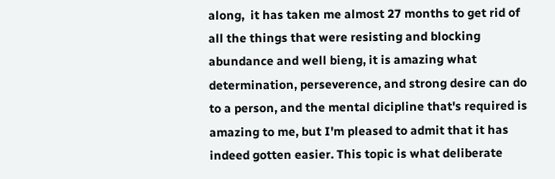along,  it has taken me almost 27 months to get rid of all the things that were resisting and blocking abundance and well bieng, it is amazing what determination, perseverence, and strong desire can do to a person, and the mental dicipline that's required is amazing to me, but I'm pleased to admit that it has indeed gotten easier. This topic is what deliberate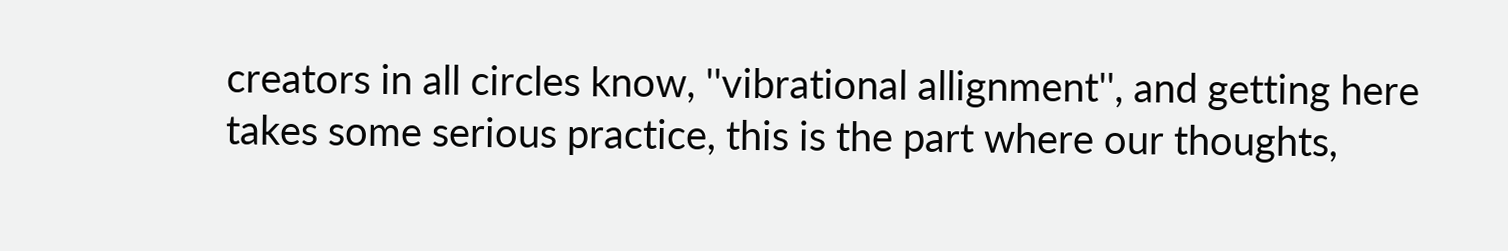creators in all circles know, ''vibrational allignment'', and getting here takes some serious practice, this is the part where our thoughts,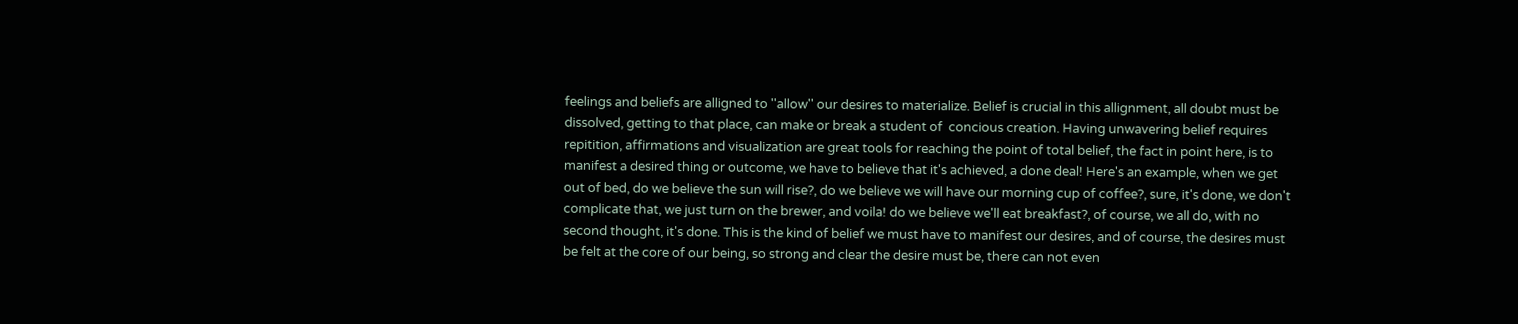feelings and beliefs are alligned to ''allow'' our desires to materialize. Belief is crucial in this allignment, all doubt must be dissolved, getting to that place, can make or break a student of  concious creation. Having unwavering belief requires repitition, affirmations and visualization are great tools for reaching the point of total belief, the fact in point here, is to manifest a desired thing or outcome, we have to believe that it's achieved, a done deal! Here's an example, when we get out of bed, do we believe the sun will rise?, do we believe we will have our morning cup of coffee?, sure, it's done, we don't complicate that, we just turn on the brewer, and voila! do we believe we'll eat breakfast?, of course, we all do, with no second thought, it's done. This is the kind of belief we must have to manifest our desires, and of course, the desires must be felt at the core of our being, so strong and clear the desire must be, there can not even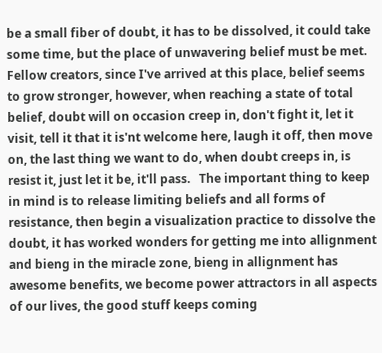be a small fiber of doubt, it has to be dissolved, it could take some time, but the place of unwavering belief must be met. Fellow creators, since I've arrived at this place, belief seems to grow stronger, however, when reaching a state of total belief, doubt will on occasion creep in, don't fight it, let it visit, tell it that it is'nt welcome here, laugh it off, then move on, the last thing we want to do, when doubt creeps in, is resist it, just let it be, it'll pass.   The important thing to keep in mind is to release limiting beliefs and all forms of resistance, then begin a visualization practice to dissolve the doubt, it has worked wonders for getting me into allignment and bieng in the miracle zone, bieng in allignment has awesome benefits, we become power attractors in all aspects of our lives, the good stuff keeps coming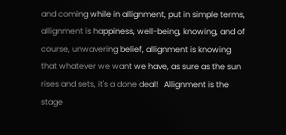and coming while in allignment, put in simple terms, allignment is happiness, well-being, knowing, and of course, unwavering belief, allignment is knowing that whatever we want we have, as sure as the sun rises and sets, it's a done deal!   Allignment is the stage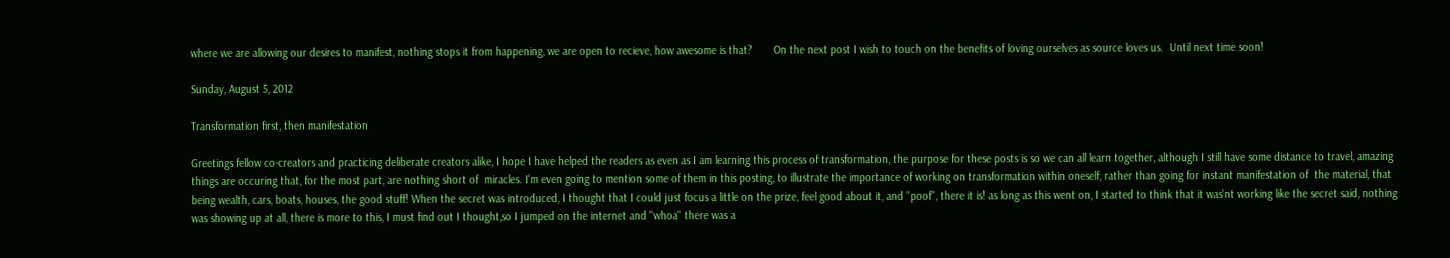where we are allowing our desires to manifest, nothing stops it from happening, we are open to recieve, how awesome is that?       On the next post I wish to touch on the benefits of loving ourselves as source loves us.  Until next time soon!

Sunday, August 5, 2012

Transformation first, then manifestation

Greetings fellow co-creators and practicing deliberate creators alike, I hope I have helped the readers as even as I am learning this process of transformation, the purpose for these posts is so we can all learn together, although I still have some distance to travel, amazing things are occuring that, for the most part, are nothing short of  miracles. I'm even going to mention some of them in this posting, to illustrate the importance of working on transformation within oneself, rather than going for instant manifestation of  the material, that being wealth, cars, boats, houses, the good stuff! When the secret was introduced, I thought that I could just focus a little on the prize, feel good about it, and ''poof'', there it is! as long as this went on, I started to think that it was'nt working like the secret said, nothing was showing up at all, there is more to this, I must find out I thought,so I jumped on the internet and ''whoa'' there was a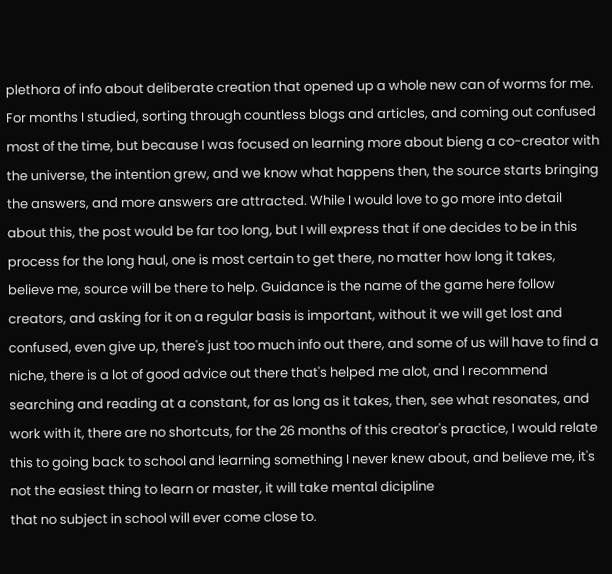plethora of info about deliberate creation that opened up a whole new can of worms for me. For months I studied, sorting through countless blogs and articles, and coming out confused most of the time, but because I was focused on learning more about bieng a co-creator with the universe, the intention grew, and we know what happens then, the source starts bringing the answers, and more answers are attracted. While I would love to go more into detail about this, the post would be far too long, but I will express that if one decides to be in this process for the long haul, one is most certain to get there, no matter how long it takes, believe me, source will be there to help. Guidance is the name of the game here follow creators, and asking for it on a regular basis is important, without it we will get lost and confused, even give up, there's just too much info out there, and some of us will have to find a niche, there is a lot of good advice out there that's helped me alot, and I recommend searching and reading at a constant, for as long as it takes, then, see what resonates, and work with it, there are no shortcuts, for the 26 months of this creator's practice, I would relate this to going back to school and learning something I never knew about, and believe me, it's not the easiest thing to learn or master, it will take mental dicipline
that no subject in school will ever come close to.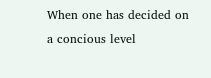When one has decided on a concious level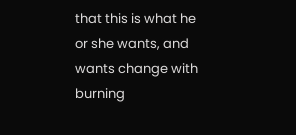that this is what he or she wants, and wants change with burning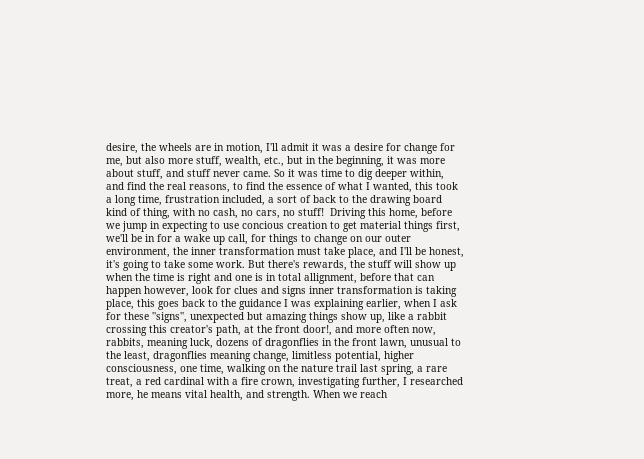desire, the wheels are in motion, I'll admit it was a desire for change for me, but also more stuff, wealth, etc., but in the beginning, it was more about stuff, and stuff never came. So it was time to dig deeper within, and find the real reasons, to find the essence of what I wanted, this took a long time, frustration included, a sort of back to the drawing board kind of thing, with no cash, no cars, no stuff!  Driving this home, before we jump in expecting to use concious creation to get material things first, we'll be in for a wake up call, for things to change on our outer environment, the inner transformation must take place, and I'll be honest, it's going to take some work. But there's rewards, the stuff will show up when the time is right and one is in total allignment, before that can happen however, look for clues and signs inner transformation is taking place, this goes back to the guidance I was explaining earlier, when I ask for these ''signs'', unexpected but amazing things show up, like a rabbit crossing this creator's path, at the front door!, and more often now, rabbits, meaning luck, dozens of dragonflies in the front lawn, unusual to the least, dragonflies meaning change, limitless potential, higher consciousness, one time, walking on the nature trail last spring, a rare treat, a red cardinal with a fire crown, investigating further, I researched more, he means vital health, and strength. When we reach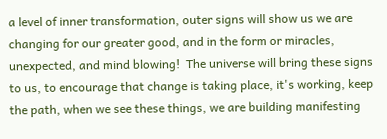a level of inner transformation, outer signs will show us we are changing for our greater good, and in the form or miracles, unexpected, and mind blowing!  The universe will bring these signs to us, to encourage that change is taking place, it's working, keep the path, when we see these things, we are building manifesting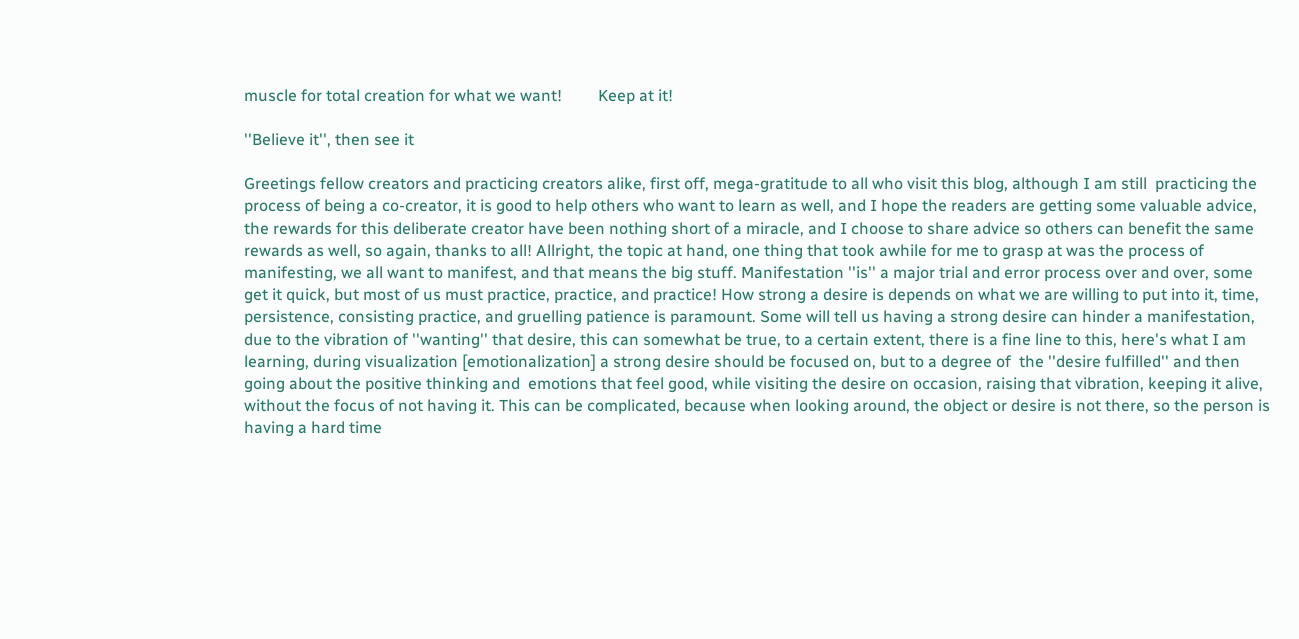muscle for total creation for what we want!         Keep at it!

''Believe it'', then see it

Greetings fellow creators and practicing creators alike, first off, mega-gratitude to all who visit this blog, although I am still  practicing the process of being a co-creator, it is good to help others who want to learn as well, and I hope the readers are getting some valuable advice, the rewards for this deliberate creator have been nothing short of a miracle, and I choose to share advice so others can benefit the same rewards as well, so again, thanks to all! Allright, the topic at hand, one thing that took awhile for me to grasp at was the process of manifesting, we all want to manifest, and that means the big stuff. Manifestation ''is'' a major trial and error process over and over, some get it quick, but most of us must practice, practice, and practice! How strong a desire is depends on what we are willing to put into it, time, persistence, consisting practice, and gruelling patience is paramount. Some will tell us having a strong desire can hinder a manifestation, due to the vibration of ''wanting'' that desire, this can somewhat be true, to a certain extent, there is a fine line to this, here's what I am learning, during visualization [emotionalization] a strong desire should be focused on, but to a degree of  the ''desire fulfilled'' and then going about the positive thinking and  emotions that feel good, while visiting the desire on occasion, raising that vibration, keeping it alive, without the focus of not having it. This can be complicated, because when looking around, the object or desire is not there, so the person is having a hard time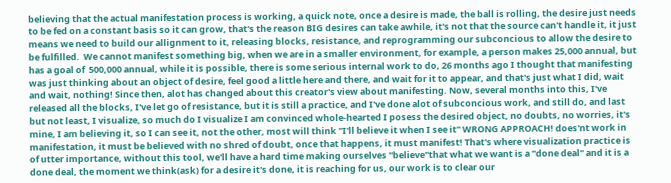believing that the actual manifestation process is working, a quick note, once a desire is made, the ball is rolling, the desire just needs to be fed on a constant basis so it can grow, that's the reason BIG desires can take awhile, it's not that the source can't handle it, it just means we need to build our allignment to it, releasing blocks, resistance, and reprogramming our subconcious to allow the desire to be fulfilled.  We cannot manifest something big, when we are in a smaller environment, for example, a person makes 25,000 annual, but has a goal of  500,000 annual, while it is possible, there is some serious internal work to do, 26 months ago I thought that manifesting was just thinking about an object of desire, feel good a little here and there, and wait for it to appear, and that's just what I did, wait and wait, nothing! Since then, alot has changed about this creator's view about manifesting. Now, several months into this, I've released all the blocks, I've let go of resistance, but it is still a practice, and I've done alot of subconcious work, and still do, and last but not least, I visualize, so much do I visualize I am convinced whole-hearted I posess the desired object, no doubts, no worries, it's mine, I am believing it, so I can see it, not the other, most will think ''I'll believe it when I see it'' WRONG APPROACH! does'nt work in manifestation, it must be believed with no shred of doubt, once that happens, it must manifest! That's where visualization practice is of utter importance, without this tool, we'll have a hard time making ourselves ''believe''that what we want is a ''done deal'' and it is a done deal, the moment we think(ask) for a desire it's done, it is reaching for us, our work is to clear our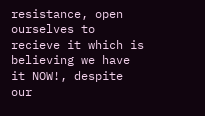resistance, open ourselves to recieve it which is believing we have it NOW!, despite our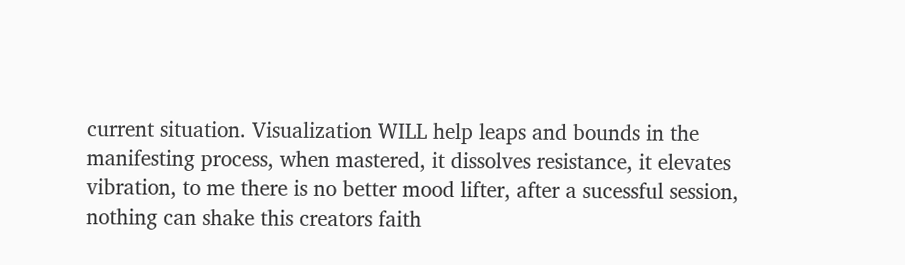current situation. Visualization WILL help leaps and bounds in the manifesting process, when mastered, it dissolves resistance, it elevates vibration, to me there is no better mood lifter, after a sucessful session, nothing can shake this creators faith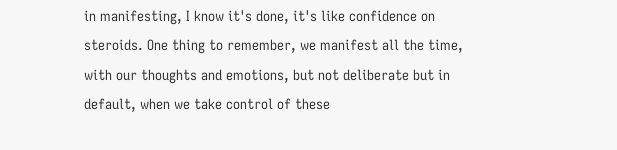in manifesting, I know it's done, it's like confidence on steroids. One thing to remember, we manifest all the time, with our thoughts and emotions, but not deliberate but in default, when we take control of these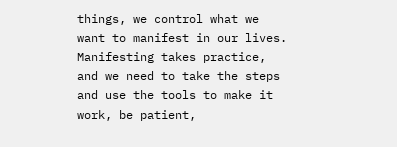things, we control what we want to manifest in our lives. Manifesting takes practice, and we need to take the steps and use the tools to make it work, be patient,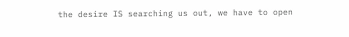the desire IS searching us out, we have to open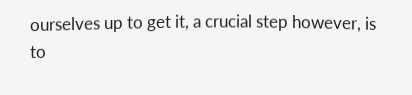ourselves up to get it, a crucial step however, is to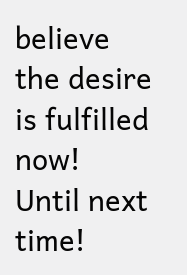believe the desire is fulfilled now!   Until next time!